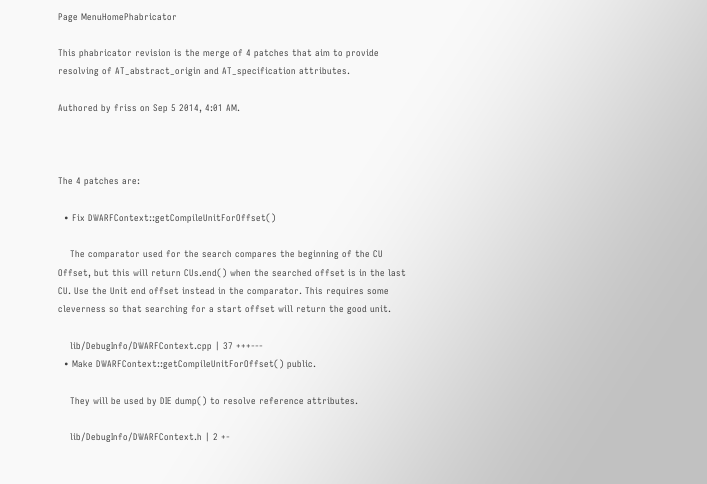Page MenuHomePhabricator

This phabricator revision is the merge of 4 patches that aim to provide resolving of AT_abstract_origin and AT_specification attributes.

Authored by friss on Sep 5 2014, 4:01 AM.



The 4 patches are:

  • Fix DWARFContext::getCompileUnitForOffset()

    The comparator used for the search compares the beginning of the CU Offset, but this will return CUs.end() when the searched offset is in the last CU. Use the Unit end offset instead in the comparator. This requires some cleverness so that searching for a start offset will return the good unit.

    lib/DebugInfo/DWARFContext.cpp | 37 +++---
  • Make DWARFContext::getCompileUnitForOffset() public.

    They will be used by DIE dump() to resolve reference attributes.

    lib/DebugInfo/DWARFContext.h | 2 +-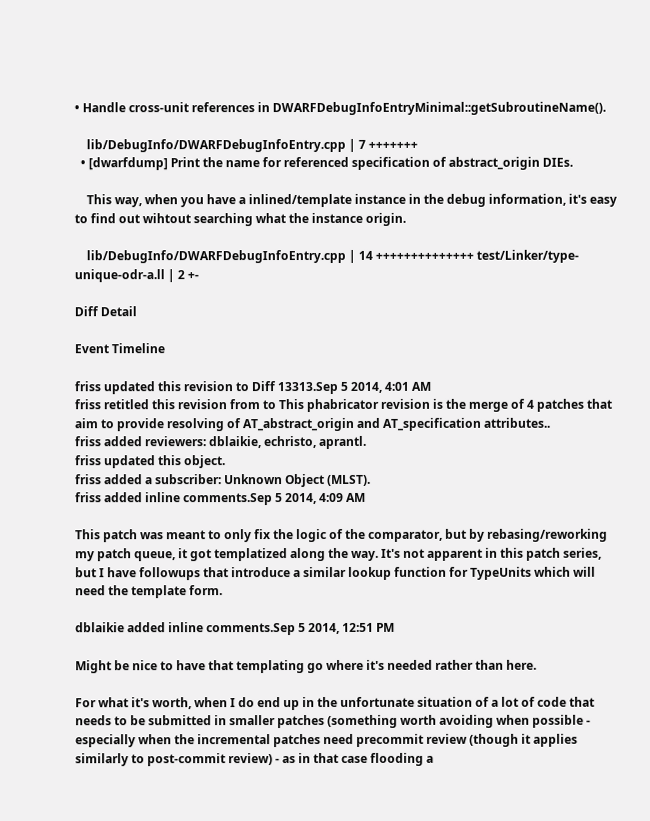• Handle cross-unit references in DWARFDebugInfoEntryMinimal::getSubroutineName().

    lib/DebugInfo/DWARFDebugInfoEntry.cpp | 7 +++++++
  • [dwarfdump] Print the name for referenced specification of abstract_origin DIEs.

    This way, when you have a inlined/template instance in the debug information, it's easy to find out wihtout searching what the instance origin.

    lib/DebugInfo/DWARFDebugInfoEntry.cpp | 14 ++++++++++++++ test/Linker/type-unique-odr-a.ll | 2 +-

Diff Detail

Event Timeline

friss updated this revision to Diff 13313.Sep 5 2014, 4:01 AM
friss retitled this revision from to This phabricator revision is the merge of 4 patches that aim to provide resolving of AT_abstract_origin and AT_specification attributes..
friss added reviewers: dblaikie, echristo, aprantl.
friss updated this object.
friss added a subscriber: Unknown Object (MLST).
friss added inline comments.Sep 5 2014, 4:09 AM

This patch was meant to only fix the logic of the comparator, but by rebasing/reworking my patch queue, it got templatized along the way. It's not apparent in this patch series, but I have followups that introduce a similar lookup function for TypeUnits which will need the template form.

dblaikie added inline comments.Sep 5 2014, 12:51 PM

Might be nice to have that templating go where it's needed rather than here.

For what it's worth, when I do end up in the unfortunate situation of a lot of code that needs to be submitted in smaller patches (something worth avoiding when possible - especially when the incremental patches need precommit review (though it applies similarly to post-commit review) - as in that case flooding a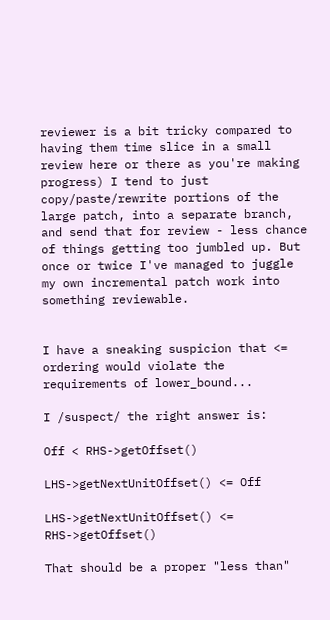reviewer is a bit tricky compared to having them time slice in a small review here or there as you're making progress) I tend to just copy/paste/rewrite portions of the large patch, into a separate branch, and send that for review - less chance of things getting too jumbled up. But once or twice I've managed to juggle my own incremental patch work into something reviewable.


I have a sneaking suspicion that <= ordering would violate the requirements of lower_bound...

I /suspect/ the right answer is:

Off < RHS->getOffset()

LHS->getNextUnitOffset() <= Off

LHS->getNextUnitOffset() <= RHS->getOffset()

That should be a proper "less than"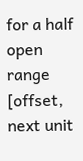for a half open range [offset, next unit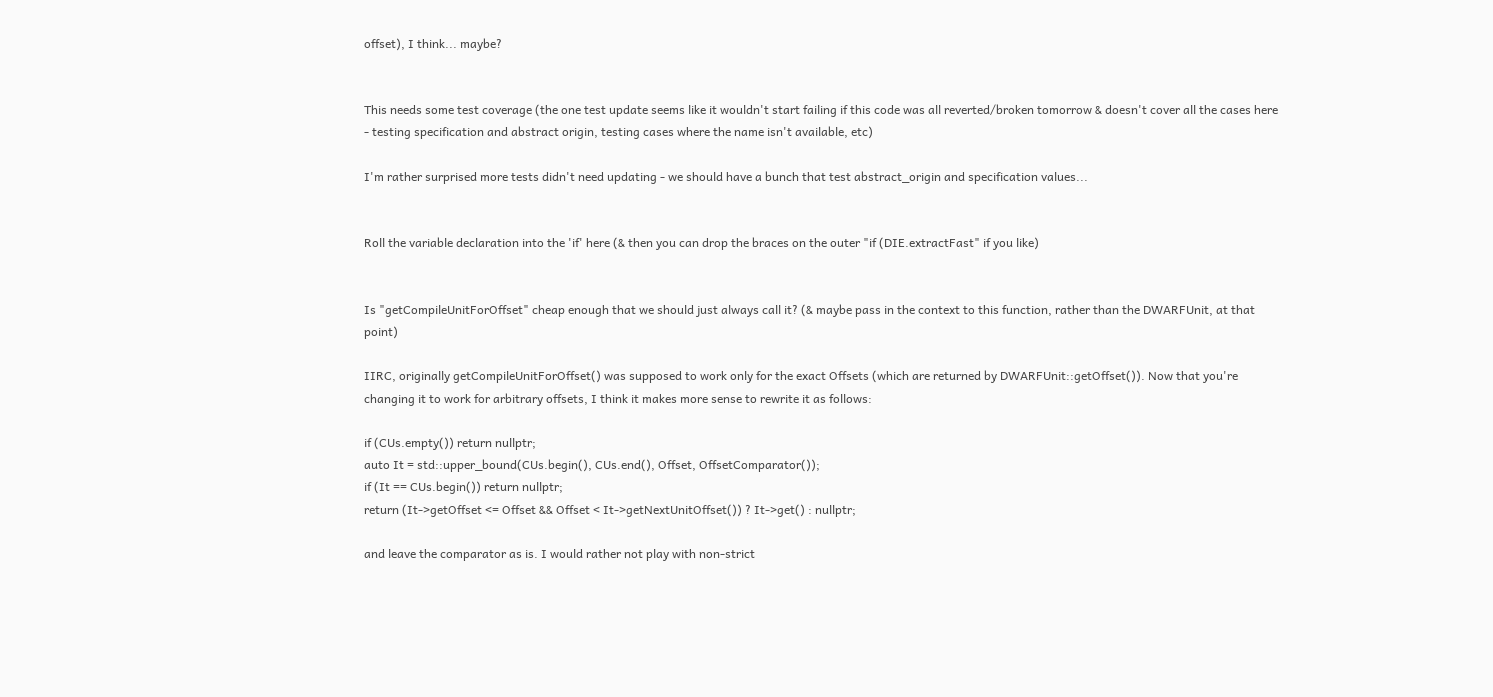offset), I think... maybe?


This needs some test coverage (the one test update seems like it wouldn't start failing if this code was all reverted/broken tomorrow & doesn't cover all the cases here - testing specification and abstract origin, testing cases where the name isn't available, etc)

I'm rather surprised more tests didn't need updating - we should have a bunch that test abstract_origin and specification values...


Roll the variable declaration into the 'if' here (& then you can drop the braces on the outer "if (DIE.extractFast" if you like)


Is "getCompileUnitForOffset" cheap enough that we should just always call it? (& maybe pass in the context to this function, rather than the DWARFUnit, at that point)

IIRC, originally getCompileUnitForOffset() was supposed to work only for the exact Offsets (which are returned by DWARFUnit::getOffset()). Now that you're changing it to work for arbitrary offsets, I think it makes more sense to rewrite it as follows:

if (CUs.empty()) return nullptr;
auto It = std::upper_bound(CUs.begin(), CUs.end(), Offset, OffsetComparator());
if (It == CUs.begin()) return nullptr;
return (It->getOffset <= Offset && Offset < It->getNextUnitOffset()) ? It->get() : nullptr;

and leave the comparator as is. I would rather not play with non-strict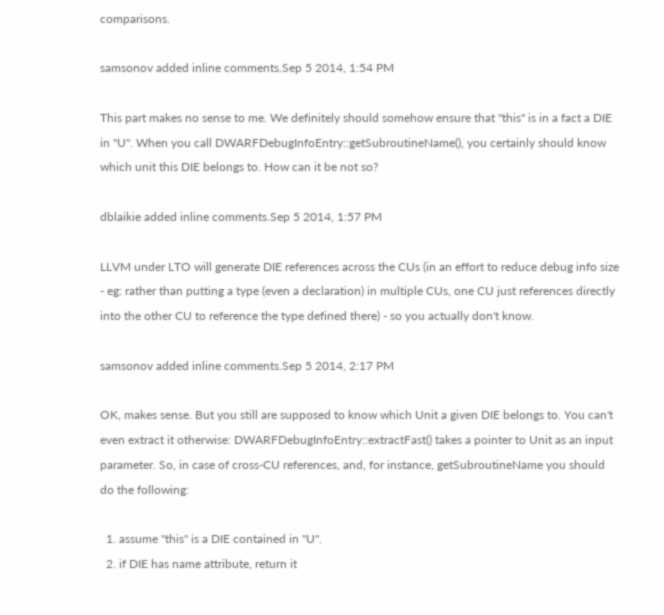comparisons.

samsonov added inline comments.Sep 5 2014, 1:54 PM

This part makes no sense to me. We definitely should somehow ensure that "this" is in a fact a DIE in "U". When you call DWARFDebugInfoEntry::getSubroutineName(), you certainly should know which unit this DIE belongs to. How can it be not so?

dblaikie added inline comments.Sep 5 2014, 1:57 PM

LLVM under LTO will generate DIE references across the CUs (in an effort to reduce debug info size - eg: rather than putting a type (even a declaration) in multiple CUs, one CU just references directly into the other CU to reference the type defined there) - so you actually don't know.

samsonov added inline comments.Sep 5 2014, 2:17 PM

OK, makes sense. But you still are supposed to know which Unit a given DIE belongs to. You can't even extract it otherwise: DWARFDebugInfoEntry::extractFast() takes a pointer to Unit as an input parameter. So, in case of cross-CU references, and, for instance, getSubroutineName you should do the following:

  1. assume "this" is a DIE contained in "U".
  2. if DIE has name attribute, return it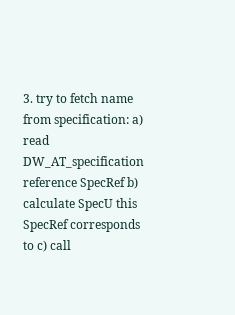3. try to fetch name from specification: a) read DW_AT_specification reference SpecRef b) calculate SpecU this SpecRef corresponds to c) call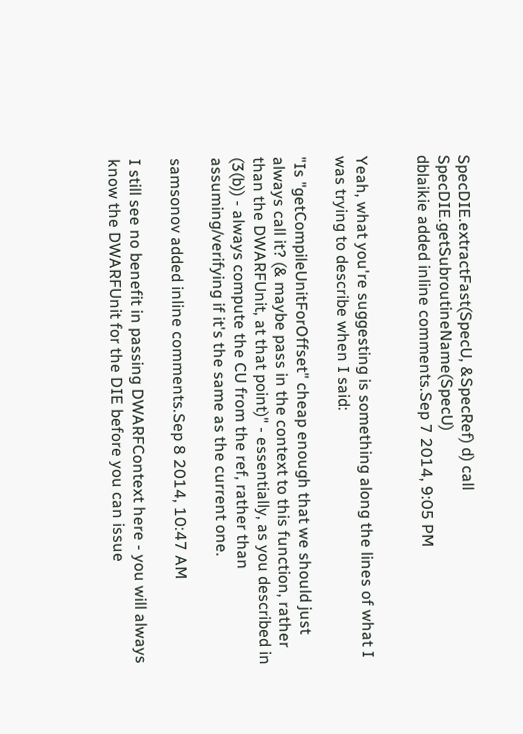SpecDIE.extractFast(SpecU, &SpecRef) d) call SpecDIE.getSubroutineName(SpecU)
dblaikie added inline comments.Sep 7 2014, 9:05 PM


Yeah, what you're suggesting is something along the lines of what I was trying to describe when I said:

"Is "getCompileUnitForOffset" cheap enough that we should just always call it? (& maybe pass in the context to this function, rather than the DWARFUnit, at that point)" - essentially, as you described in (3(b)) - always compute the CU from the ref, rather than assuming/verifying if it's the same as the current one.

samsonov added inline comments.Sep 8 2014, 10:47 AM

I still see no benefit in passing DWARFContext here - you will always know the DWARFUnit for the DIE before you can issue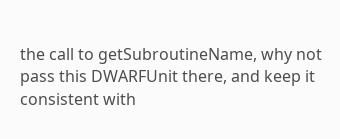the call to getSubroutineName, why not pass this DWARFUnit there, and keep it consistent with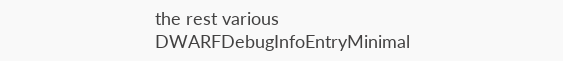the rest various DWARFDebugInfoEntryMinimal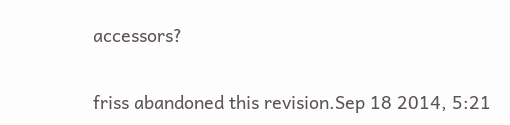accessors?

friss abandoned this revision.Sep 18 2014, 5:21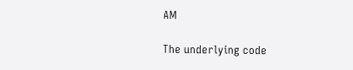AM

The underlying code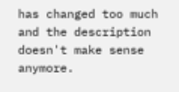has changed too much and the description doesn't make sense anymore.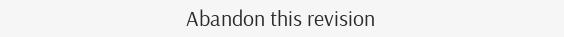Abandon this revision